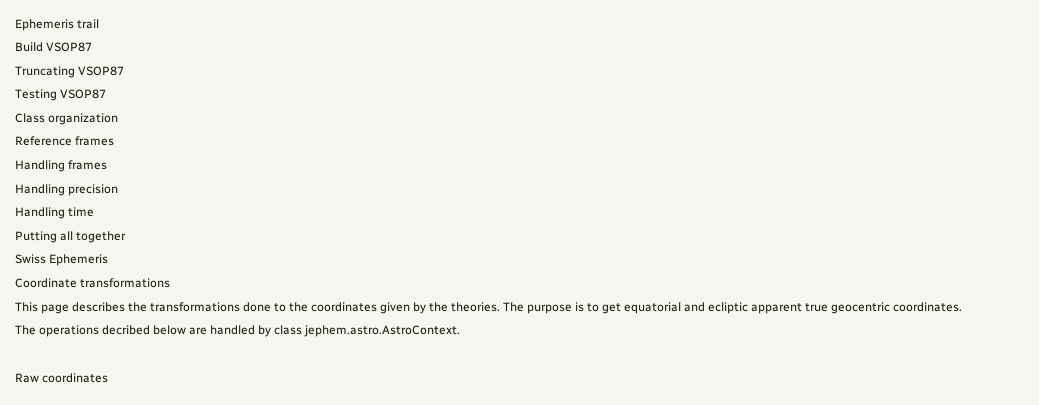Ephemeris trail
Build VSOP87
Truncating VSOP87
Testing VSOP87
Class organization
Reference frames
Handling frames
Handling precision
Handling time
Putting all together
Swiss Ephemeris
Coordinate transformations
This page describes the transformations done to the coordinates given by the theories. The purpose is to get equatorial and ecliptic apparent true geocentric coordinates.
The operations decribed below are handled by class jephem.astro.AstroContext.

Raw coordinates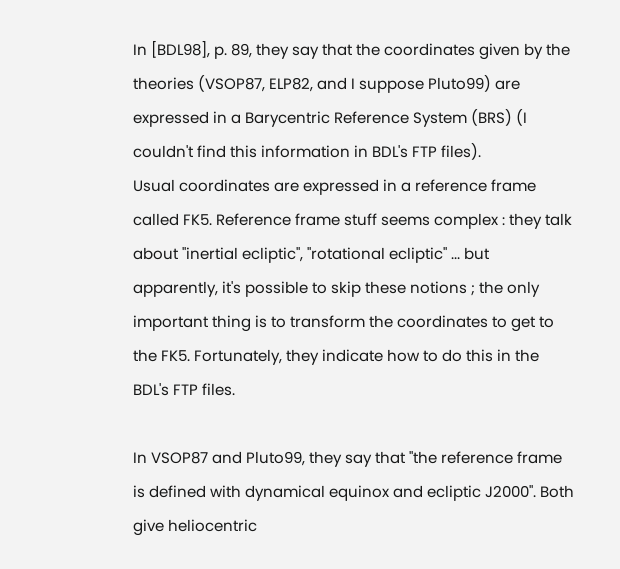In [BDL98], p. 89, they say that the coordinates given by the theories (VSOP87, ELP82, and I suppose Pluto99) are expressed in a Barycentric Reference System (BRS) (I couldn't find this information in BDL's FTP files).
Usual coordinates are expressed in a reference frame called FK5. Reference frame stuff seems complex : they talk about "inertial ecliptic", "rotational ecliptic" ... but apparently, it's possible to skip these notions ; the only important thing is to transform the coordinates to get to the FK5. Fortunately, they indicate how to do this in the BDL's FTP files.

In VSOP87 and Pluto99, they say that "the reference frame is defined with dynamical equinox and ecliptic J2000". Both give heliocentric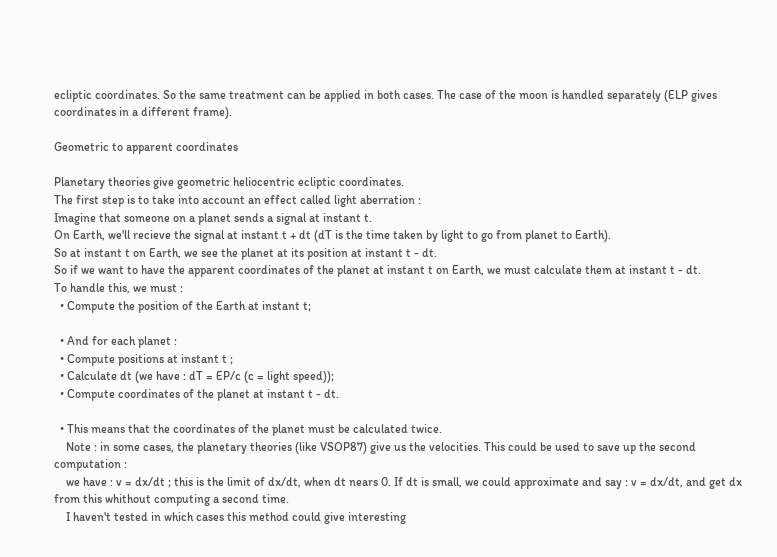ecliptic coordinates. So the same treatment can be applied in both cases. The case of the moon is handled separately (ELP gives coordinates in a different frame).

Geometric to apparent coordinates

Planetary theories give geometric heliocentric ecliptic coordinates.
The first step is to take into account an effect called light aberration :
Imagine that someone on a planet sends a signal at instant t.
On Earth, we'll recieve the signal at instant t + dt (dT is the time taken by light to go from planet to Earth).
So at instant t on Earth, we see the planet at its position at instant t - dt.
So if we want to have the apparent coordinates of the planet at instant t on Earth, we must calculate them at instant t - dt.
To handle this, we must :
  • Compute the position of the Earth at instant t;

  • And for each planet :
  • Compute positions at instant t ;
  • Calculate dt (we have : dT = EP/c (c = light speed));
  • Compute coordinates of the planet at instant t - dt.

  • This means that the coordinates of the planet must be calculated twice.
    Note : in some cases, the planetary theories (like VSOP87) give us the velocities. This could be used to save up the second computation :
    we have : v = dx/dt ; this is the limit of dx/dt, when dt nears 0. If dt is small, we could approximate and say : v = dx/dt, and get dx from this whithout computing a second time.
    I haven't tested in which cases this method could give interesting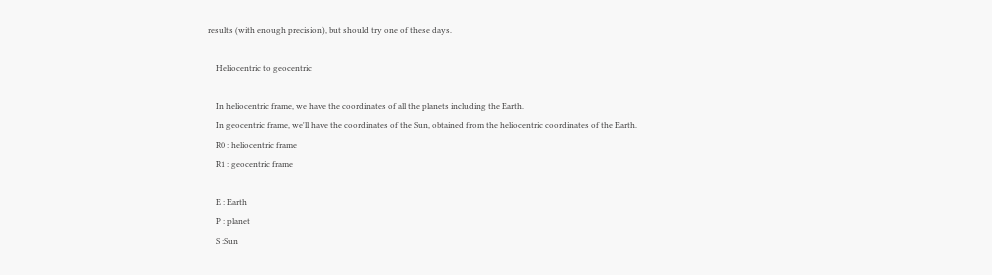results (with enough precision), but should try one of these days.

    Heliocentric to geocentric

    In heliocentric frame, we have the coordinates of all the planets including the Earth.
    In geocentric frame, we'll have the coordinates of the Sun, obtained from the heliocentric coordinates of the Earth.
    R0 : heliocentric frame
    R1 : geocentric frame

    E : Earth
    P : planet
    S :Sun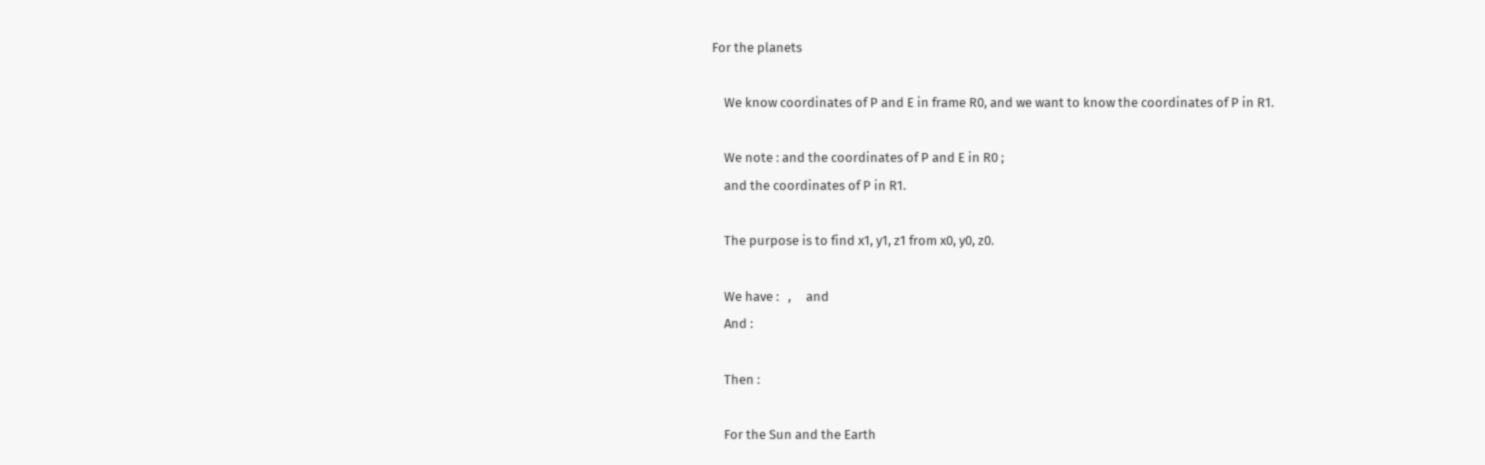For the planets

    We know coordinates of P and E in frame R0, and we want to know the coordinates of P in R1.

    We note : and the coordinates of P and E in R0 ;
    and the coordinates of P in R1.

    The purpose is to find x1, y1, z1 from x0, y0, z0.

    We have :   ,     and
    And :

    Then :

    For the Sun and the Earth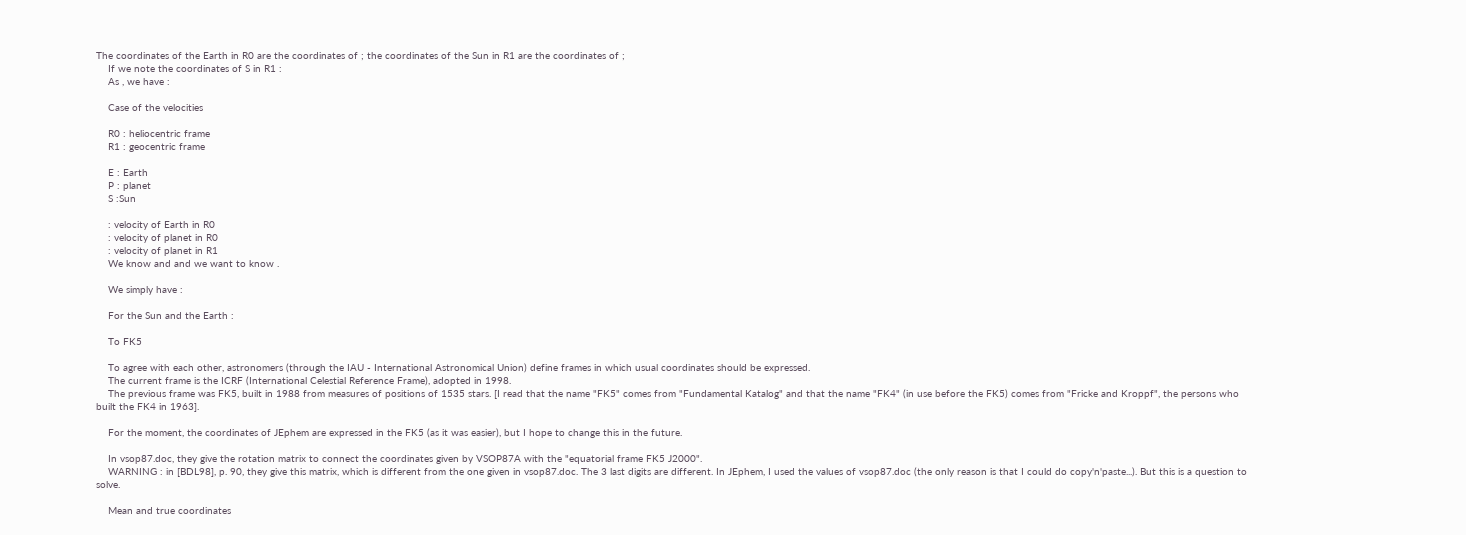The coordinates of the Earth in R0 are the coordinates of ; the coordinates of the Sun in R1 are the coordinates of ;
    If we note the coordinates of S in R1 :
    As , we have :

    Case of the velocities

    R0 : heliocentric frame
    R1 : geocentric frame

    E : Earth
    P : planet
    S :Sun

    : velocity of Earth in R0
    : velocity of planet in R0
    : velocity of planet in R1
    We know and and we want to know .

    We simply have :

    For the Sun and the Earth :

    To FK5

    To agree with each other, astronomers (through the IAU - International Astronomical Union) define frames in which usual coordinates should be expressed.
    The current frame is the ICRF (International Celestial Reference Frame), adopted in 1998.
    The previous frame was FK5, built in 1988 from measures of positions of 1535 stars. [I read that the name "FK5" comes from "Fundamental Katalog" and that the name "FK4" (in use before the FK5) comes from "Fricke and Kroppf", the persons who built the FK4 in 1963].

    For the moment, the coordinates of JEphem are expressed in the FK5 (as it was easier), but I hope to change this in the future.

    In vsop87.doc, they give the rotation matrix to connect the coordinates given by VSOP87A with the "equatorial frame FK5 J2000".
    WARNING : in [BDL98], p. 90, they give this matrix, which is different from the one given in vsop87.doc. The 3 last digits are different. In JEphem, I used the values of vsop87.doc (the only reason is that I could do copy'n'paste...). But this is a question to solve.

    Mean and true coordinates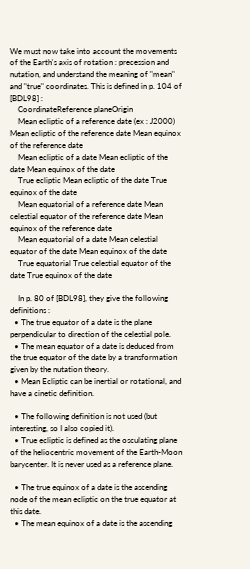We must now take into account the movements of the Earth's axis of rotation : precession and nutation, and understand the meaning of "mean" and "true" coordinates. This is defined in p. 104 of [BDL98] :
    CoordinateReference planeOrigin
    Mean ecliptic of a reference date (ex : J2000) Mean ecliptic of the reference date Mean equinox of the reference date
    Mean ecliptic of a date Mean ecliptic of the date Mean equinox of the date
    True ecliptic Mean ecliptic of the date True equinox of the date
    Mean equatorial of a reference date Mean celestial equator of the reference date Mean equinox of the reference date
    Mean equatorial of a date Mean celestial equator of the date Mean equinox of the date
    True equatorial True celestial equator of the date True equinox of the date

    In p. 80 of [BDL98], they give the following definitions :
  • The true equator of a date is the plane perpendicular to direction of the celestial pole.
  • The mean equator of a date is deduced from the true equator of the date by a transformation given by the nutation theory.
  • Mean Ecliptic can be inertial or rotational, and have a cinetic definition.

  • The following definition is not used (but interesting, so I also copied it).
  • True ecliptic is defined as the osculating plane of the heliocentric movement of the Earth-Moon barycenter. It is never used as a reference plane.

  • The true equinox of a date is the ascending node of the mean ecliptic on the true equator at this date.
  • The mean equinox of a date is the ascending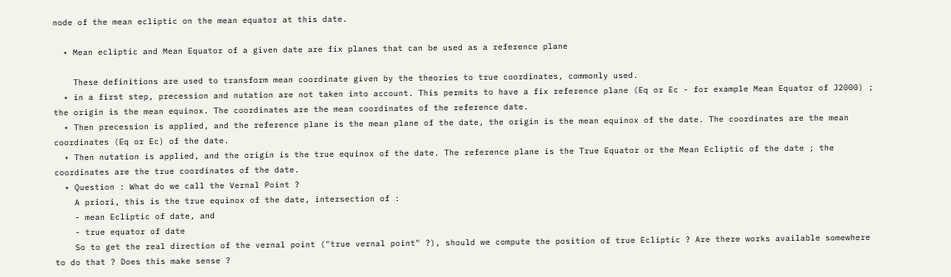node of the mean ecliptic on the mean equator at this date.

  • Mean ecliptic and Mean Equator of a given date are fix planes that can be used as a reference plane

    These definitions are used to transform mean coordinate given by the theories to true coordinates, commonly used.
  • in a first step, precession and nutation are not taken into account. This permits to have a fix reference plane (Eq or Ec - for example Mean Equator of J2000) ; the origin is the mean equinox. The coordinates are the mean coordinates of the reference date.
  • Then precession is applied, and the reference plane is the mean plane of the date, the origin is the mean equinox of the date. The coordinates are the mean coordinates (Eq or Ec) of the date.
  • Then nutation is applied, and the origin is the true equinox of the date. The reference plane is the True Equator or the Mean Ecliptic of the date ; the coordinates are the true coordinates of the date.
  • Question : What do we call the Vernal Point ?
    A priori, this is the true equinox of the date, intersection of :
    - mean Ecliptic of date, and
    - true equator of date
    So to get the real direction of the vernal point ("true vernal point" ?), should we compute the position of true Ecliptic ? Are there works available somewhere to do that ? Does this make sense ?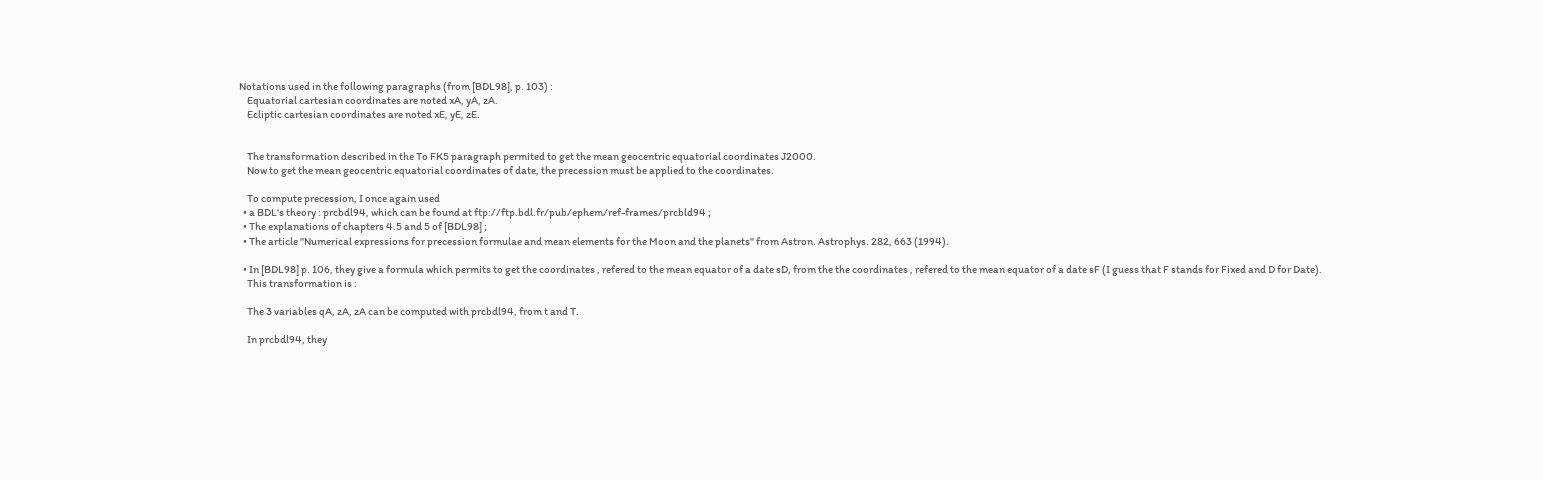Notations used in the following paragraphs (from [BDL98], p. 103) :
    Equatorial cartesian coordinates are noted xA, yA, zA.
    Ecliptic cartesian coordinates are noted xE, yE, zE.


    The transformation described in the To FK5 paragraph permited to get the mean geocentric equatorial coordinates J2000.
    Now to get the mean geocentric equatorial coordinates of date, the precession must be applied to the coordinates.

    To compute precession, I once again used
  • a BDL's theory : prcbdl94, which can be found at ftp://ftp.bdl.fr/pub/ephem/ref-frames/prcbld94 ;
  • The explanations of chapters 4.5 and 5 of [BDL98] ;
  • The article "Numerical expressions for precession formulae and mean elements for the Moon and the planets" from Astron. Astrophys. 282, 663 (1994).

  • In [BDL98] p. 106, they give a formula which permits to get the coordinates , refered to the mean equator of a date sD, from the the coordinates , refered to the mean equator of a date sF (I guess that F stands for Fixed and D for Date).
    This transformation is :

    The 3 variables qA, zA, zA can be computed with prcbdl94, from t and T.

    In prcbdl94, they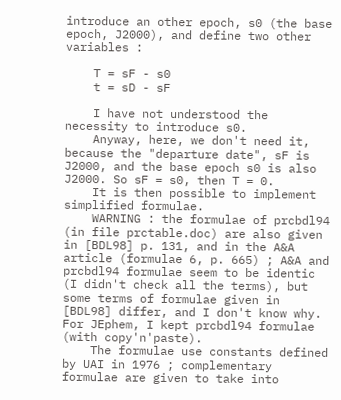introduce an other epoch, s0 (the base epoch, J2000), and define two other variables :

    T = sF - s0
    t = sD - sF

    I have not understood the necessity to introduce s0.
    Anyway, here, we don't need it, because the "departure date", sF is J2000, and the base epoch s0 is also J2000. So sF = s0, then T = 0.
    It is then possible to implement simplified formulae.
    WARNING : the formulae of prcbdl94 (in file prctable.doc) are also given in [BDL98] p. 131, and in the A&A article (formulae 6, p. 665) ; A&A and prcbdl94 formulae seem to be identic (I didn't check all the terms), but some terms of formulae given in [BDL98] differ, and I don't know why. For JEphem, I kept prcbdl94 formulae (with copy'n'paste).
    The formulae use constants defined by UAI in 1976 ; complementary formulae are given to take into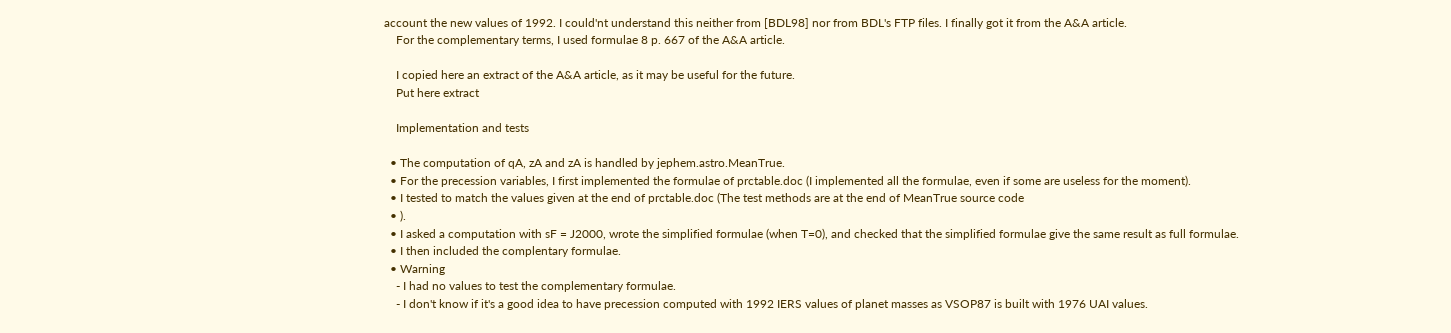account the new values of 1992. I could'nt understand this neither from [BDL98] nor from BDL's FTP files. I finally got it from the A&A article.
    For the complementary terms, I used formulae 8 p. 667 of the A&A article.

    I copied here an extract of the A&A article, as it may be useful for the future.
    Put here extract

    Implementation and tests

  • The computation of qA, zA and zA is handled by jephem.astro.MeanTrue.
  • For the precession variables, I first implemented the formulae of prctable.doc (I implemented all the formulae, even if some are useless for the moment).
  • I tested to match the values given at the end of prctable.doc (The test methods are at the end of MeanTrue source code
  • ).
  • I asked a computation with sF = J2000, wrote the simplified formulae (when T=0), and checked that the simplified formulae give the same result as full formulae.
  • I then included the complentary formulae.
  • Warning
    - I had no values to test the complementary formulae.
    - I don't know if it's a good idea to have precession computed with 1992 IERS values of planet masses as VSOP87 is built with 1976 UAI values.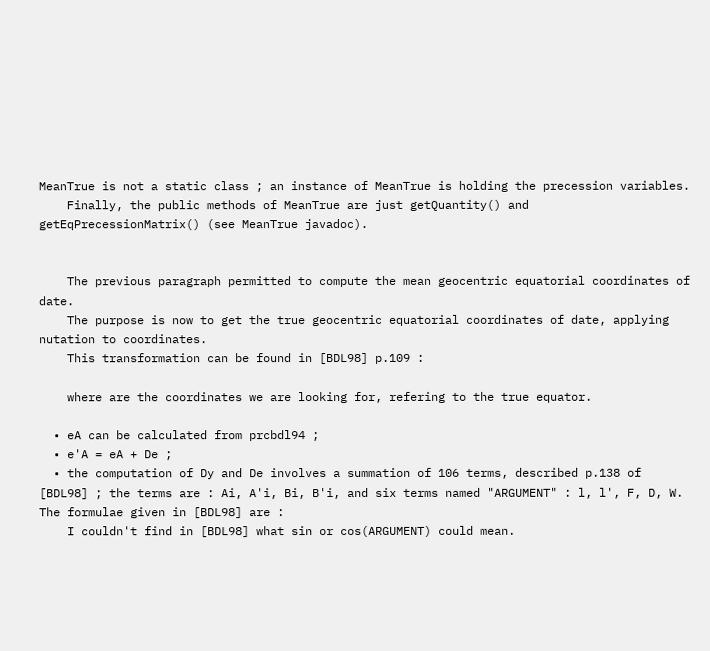MeanTrue is not a static class ; an instance of MeanTrue is holding the precession variables.
    Finally, the public methods of MeanTrue are just getQuantity() and getEqPrecessionMatrix() (see MeanTrue javadoc).


    The previous paragraph permitted to compute the mean geocentric equatorial coordinates of date.
    The purpose is now to get the true geocentric equatorial coordinates of date, applying nutation to coordinates.
    This transformation can be found in [BDL98] p.109 :

    where are the coordinates we are looking for, refering to the true equator.

  • eA can be calculated from prcbdl94 ;
  • e'A = eA + De ;
  • the computation of Dy and De involves a summation of 106 terms, described p.138 of [BDL98] ; the terms are : Ai, A'i, Bi, B'i, and six terms named "ARGUMENT" : l, l', F, D, W. The formulae given in [BDL98] are :
    I couldn't find in [BDL98] what sin or cos(ARGUMENT) could mean.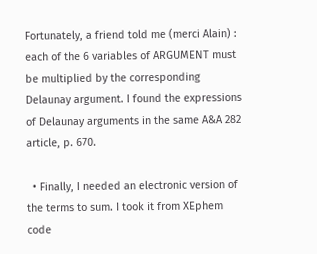Fortunately, a friend told me (merci Alain) : each of the 6 variables of ARGUMENT must be multiplied by the corresponding Delaunay argument. I found the expressions of Delaunay arguments in the same A&A 282 article, p. 670.

  • Finally, I needed an electronic version of the terms to sum. I took it from XEphem code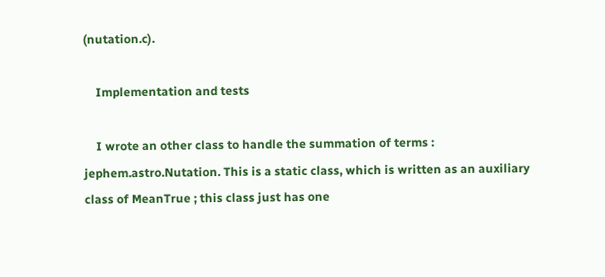(nutation.c).

    Implementation and tests

    I wrote an other class to handle the summation of terms : jephem.astro.Nutation. This is a static class, which is written as an auxiliary class of MeanTrue ; this class just has one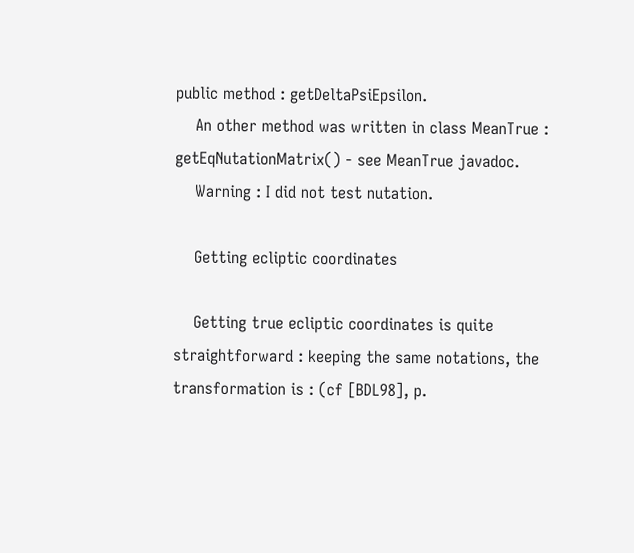public method : getDeltaPsiEpsilon.
    An other method was written in class MeanTrue : getEqNutationMatrix() - see MeanTrue javadoc.
    Warning : I did not test nutation.

    Getting ecliptic coordinates

    Getting true ecliptic coordinates is quite straightforward : keeping the same notations, the transformation is : (cf [BDL98], p.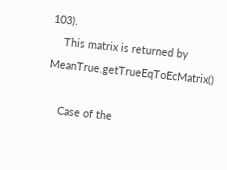103).
    This matrix is returned by MeanTrue.getTrueEqToEcMatrix()

    Case of the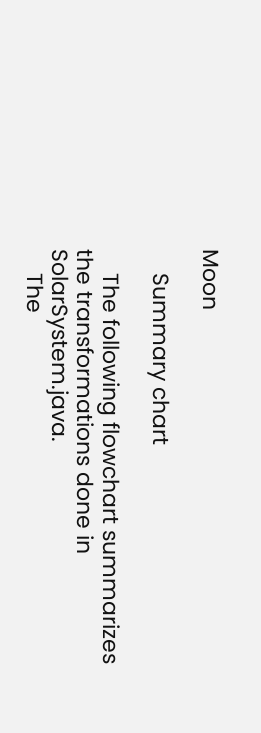Moon

    Summary chart

    The following flowchart summarizes the transformations done in SolarSystem.java.
    The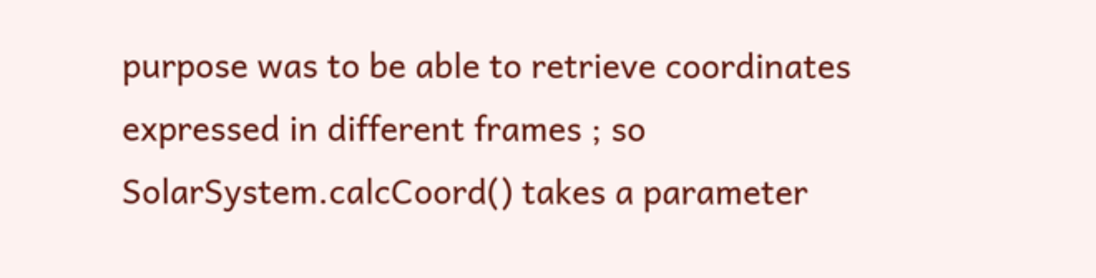purpose was to be able to retrieve coordinates expressed in different frames ; so SolarSystem.calcCoord() takes a parameter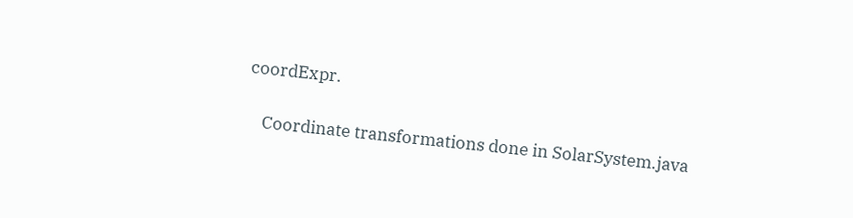coordExpr.

    Coordinate transformations done in SolarSystem.java